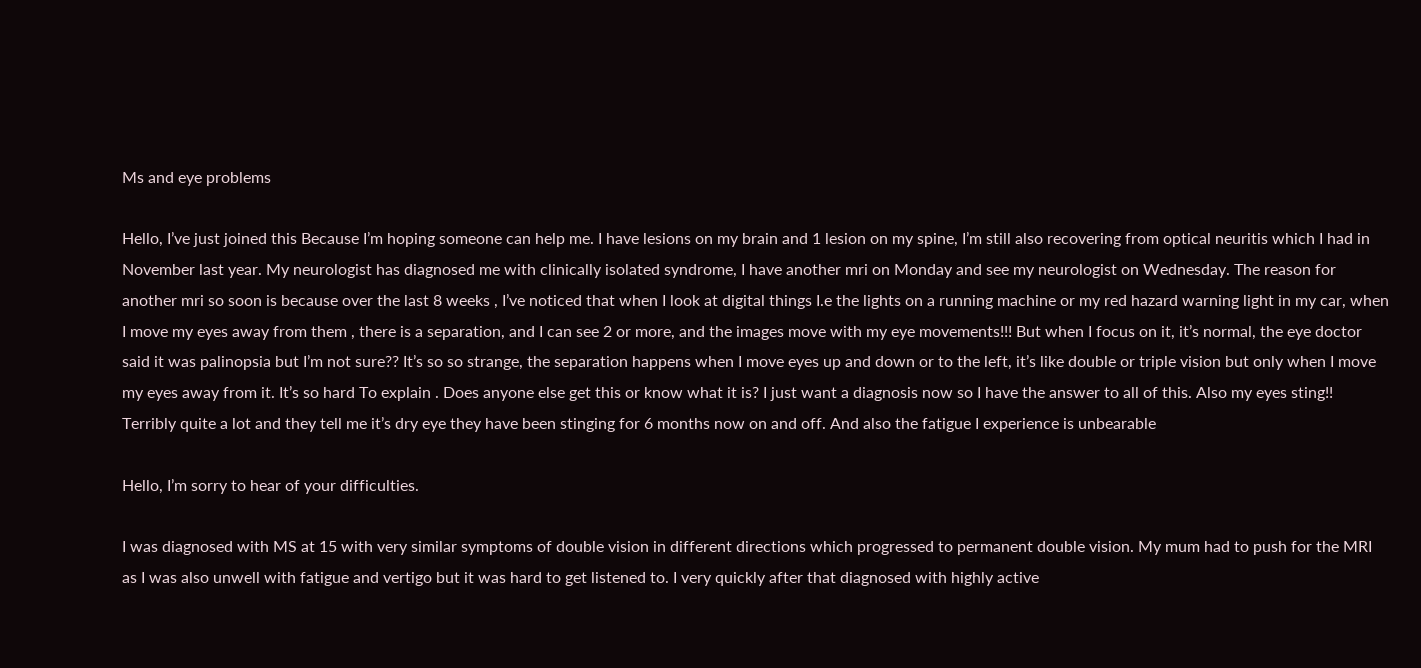Ms and eye problems

Hello, I’ve just joined this Because I’m hoping someone can help me. I have lesions on my brain and 1 lesion on my spine, I’m still also recovering from optical neuritis which I had in November last year. My neurologist has diagnosed me with clinically isolated syndrome, I have another mri on Monday and see my neurologist on Wednesday. The reason for another mri so soon is because over the last 8 weeks , I’ve noticed that when I look at digital things I.e the lights on a running machine or my red hazard warning light in my car, when I move my eyes away from them , there is a separation, and I can see 2 or more, and the images move with my eye movements!!! But when I focus on it, it’s normal, the eye doctor said it was palinopsia but I’m not sure?? It’s so so strange, the separation happens when I move eyes up and down or to the left, it’s like double or triple vision but only when I move my eyes away from it. It’s so hard To explain . Does anyone else get this or know what it is? I just want a diagnosis now so I have the answer to all of this. Also my eyes sting!! Terribly quite a lot and they tell me it’s dry eye they have been stinging for 6 months now on and off. And also the fatigue I experience is unbearable

Hello, I’m sorry to hear of your difficulties.

I was diagnosed with MS at 15 with very similar symptoms of double vision in different directions which progressed to permanent double vision. My mum had to push for the MRI as I was also unwell with fatigue and vertigo but it was hard to get listened to. I very quickly after that diagnosed with highly active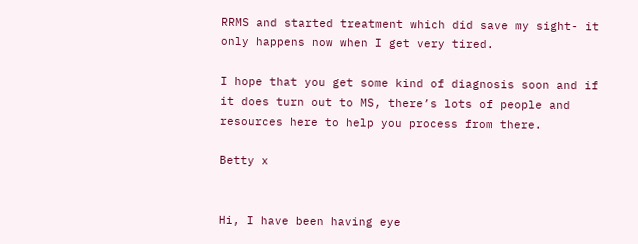RRMS and started treatment which did save my sight- it only happens now when I get very tired.

I hope that you get some kind of diagnosis soon and if it does turn out to MS, there’s lots of people and resources here to help you process from there.

Betty x


Hi, I have been having eye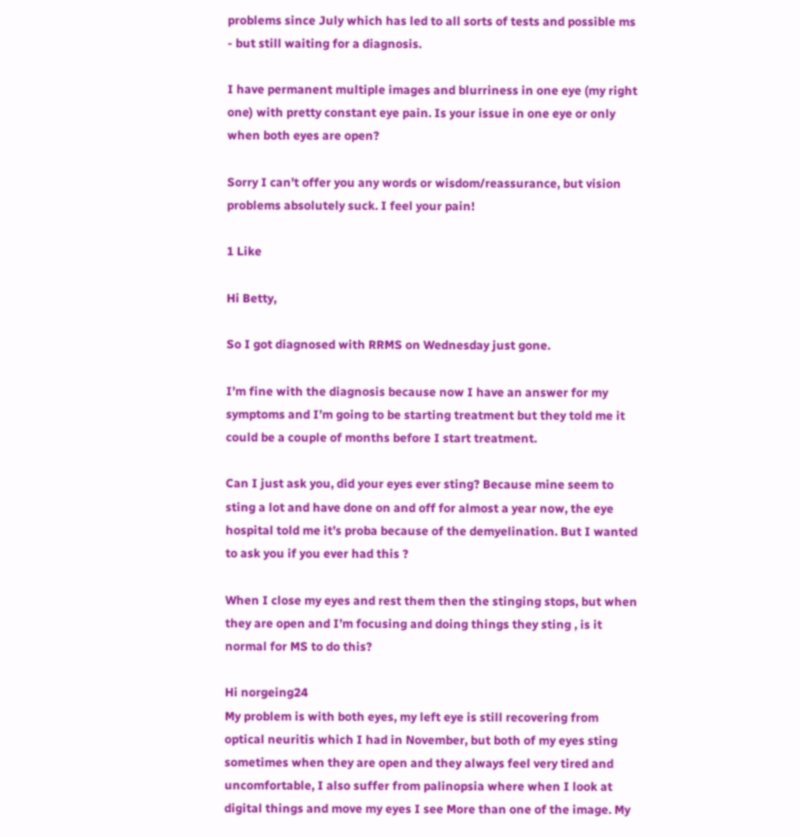problems since July which has led to all sorts of tests and possible ms - but still waiting for a diagnosis.

I have permanent multiple images and blurriness in one eye (my right one) with pretty constant eye pain. Is your issue in one eye or only when both eyes are open?

Sorry I can’t offer you any words or wisdom/reassurance, but vision problems absolutely suck. I feel your pain!

1 Like

Hi Betty,

So I got diagnosed with RRMS on Wednesday just gone.

I’m fine with the diagnosis because now I have an answer for my symptoms and I’m going to be starting treatment but they told me it could be a couple of months before I start treatment.

Can I just ask you, did your eyes ever sting? Because mine seem to sting a lot and have done on and off for almost a year now, the eye hospital told me it’s proba because of the demyelination. But I wanted to ask you if you ever had this ?

When I close my eyes and rest them then the stinging stops, but when they are open and I’m focusing and doing things they sting , is it normal for MS to do this?

Hi norgeing24
My problem is with both eyes, my left eye is still recovering from optical neuritis which I had in November, but both of my eyes sting sometimes when they are open and they always feel very tired and uncomfortable, I also suffer from palinopsia where when I look at digital things and move my eyes I see More than one of the image. My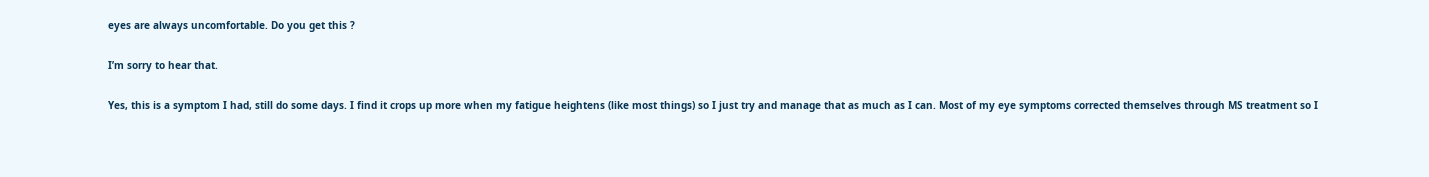eyes are always uncomfortable. Do you get this ?

I’m sorry to hear that.

Yes, this is a symptom I had, still do some days. I find it crops up more when my fatigue heightens (like most things) so I just try and manage that as much as I can. Most of my eye symptoms corrected themselves through MS treatment so I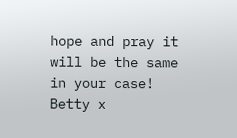hope and pray it will be the same in your case!
Betty x